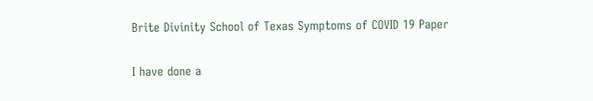Brite Divinity School of Texas Symptoms of COVID 19 Paper

I have done a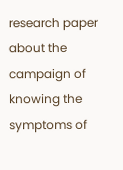research paper about the campaign of knowing the symptoms of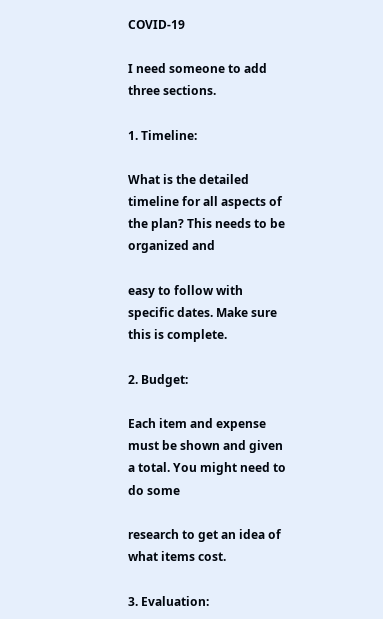COVID-19

I need someone to add three sections.

1. Timeline:

What is the detailed timeline for all aspects of the plan? This needs to be organized and

easy to follow with specific dates. Make sure this is complete.

2. Budget:

Each item and expense must be shown and given a total. You might need to do some

research to get an idea of what items cost.

3. Evaluation: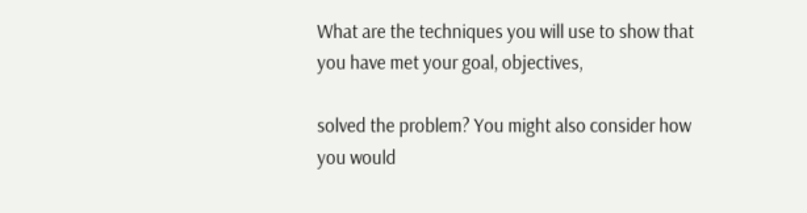What are the techniques you will use to show that you have met your goal, objectives,

solved the problem? You might also consider how you would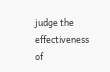judge the effectiveness of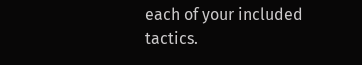each of your included tactics.